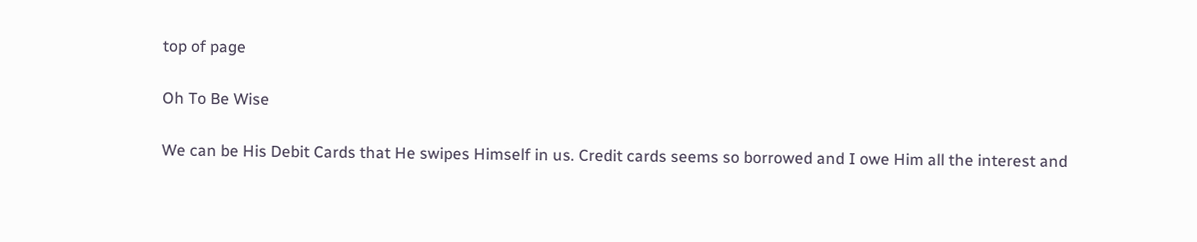top of page

Oh To Be Wise

We can be His Debit Cards that He swipes Himself in us. Credit cards seems so borrowed and I owe Him all the interest and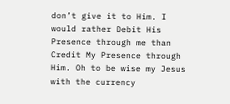don’t give it to Him. I would rather Debit His Presence through me than Credit My Presence through Him. Oh to be wise my Jesus with the currency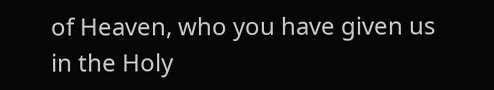of Heaven, who you have given us in the Holy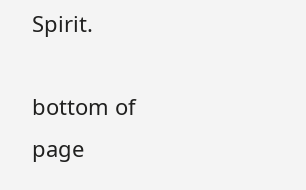Spirit.

bottom of page